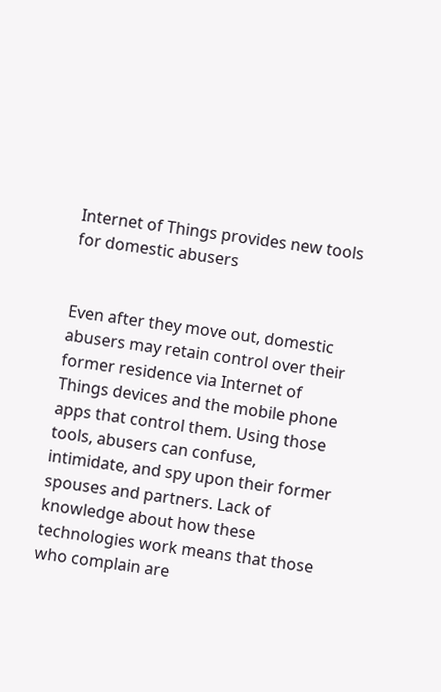Internet of Things provides new tools for domestic abusers


Even after they move out, domestic abusers may retain control over their former residence via Internet of Things devices and the mobile phone apps that control them. Using those tools, abusers can confuse, intimidate, and spy upon their former spouses and partners. Lack of knowledge about how these technologies work means that those who complain are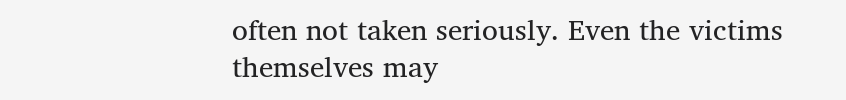often not taken seriously. Even the victims themselves may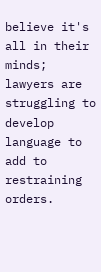believe it's all in their minds; lawyers are struggling to develop language to add to restraining orders.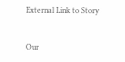External Link to Story


Our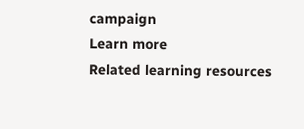campaign
Learn more
Related learning resources